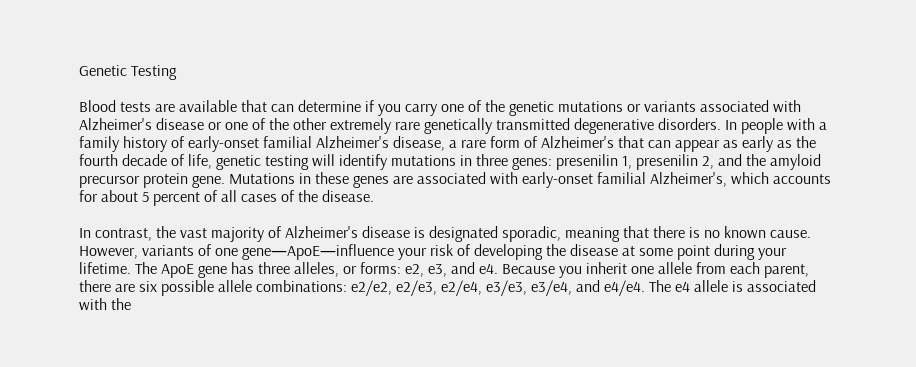Genetic Testing

Blood tests are available that can determine if you carry one of the genetic mutations or variants associated with Alzheimer's disease or one of the other extremely rare genetically transmitted degenerative disorders. In people with a family history of early-onset familial Alzheimer's disease, a rare form of Alzheimer's that can appear as early as the fourth decade of life, genetic testing will identify mutations in three genes: presenilin 1, presenilin 2, and the amyloid precursor protein gene. Mutations in these genes are associated with early-onset familial Alzheimer's, which accounts for about 5 percent of all cases of the disease.

In contrast, the vast majority of Alzheimer's disease is designated sporadic, meaning that there is no known cause. However, variants of one gene—ApoE—influence your risk of developing the disease at some point during your lifetime. The ApoE gene has three alleles, or forms: e2, e3, and e4. Because you inherit one allele from each parent, there are six possible allele combinations: e2/e2, e2/e3, e2/e4, e3/e3, e3/e4, and e4/e4. The e4 allele is associated with the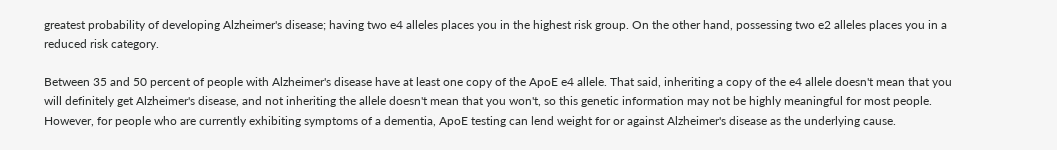greatest probability of developing Alzheimer's disease; having two e4 alleles places you in the highest risk group. On the other hand, possessing two e2 alleles places you in a reduced risk category.

Between 35 and 50 percent of people with Alzheimer's disease have at least one copy of the ApoE e4 allele. That said, inheriting a copy of the e4 allele doesn't mean that you will definitely get Alzheimer's disease, and not inheriting the allele doesn't mean that you won't, so this genetic information may not be highly meaningful for most people. However, for people who are currently exhibiting symptoms of a dementia, ApoE testing can lend weight for or against Alzheimer's disease as the underlying cause.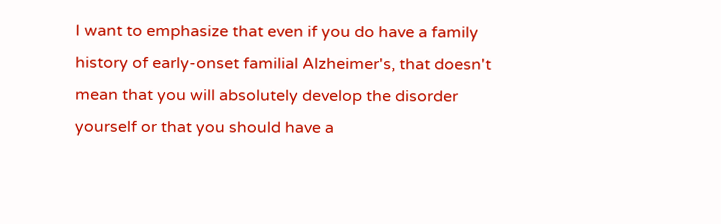I want to emphasize that even if you do have a family history of early-onset familial Alzheimer's, that doesn't mean that you will absolutely develop the disorder yourself or that you should have a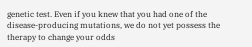genetic test. Even if you knew that you had one of the disease-producing mutations, we do not yet possess the therapy to change your odds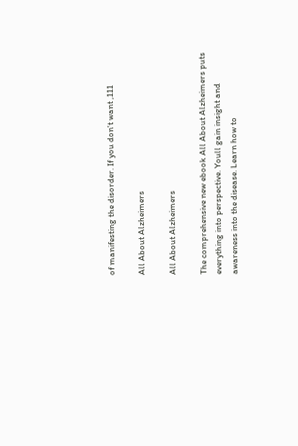of manifesting the disorder. If you don't want ,111

All About Alzheimers

All About Alzheimers

The comprehensive new ebook All About Alzheimers puts everything into perspective. Youll gain insight and awareness into the disease. Learn how to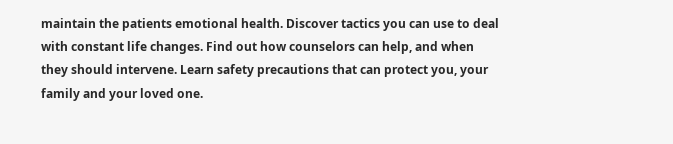maintain the patients emotional health. Discover tactics you can use to deal with constant life changes. Find out how counselors can help, and when they should intervene. Learn safety precautions that can protect you, your family and your loved one.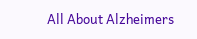All About Alzheimers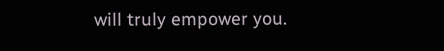will truly empower you.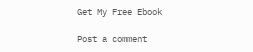Get My Free Ebook

Post a comment